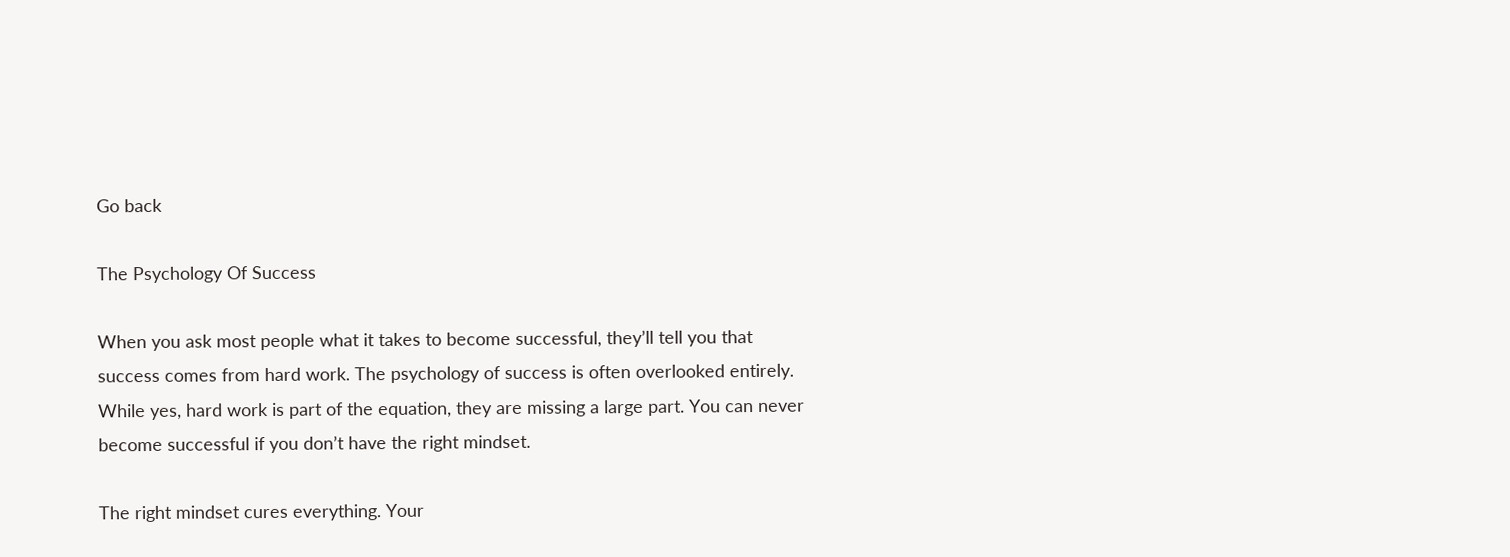Go back

The Psychology Of Success

When you ask most people what it takes to become successful, they’ll tell you that success comes from hard work. The psychology of success is often overlooked entirely. While yes, hard work is part of the equation, they are missing a large part. You can never become successful if you don’t have the right mindset.

The right mindset cures everything. Your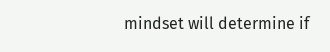mindset will determine if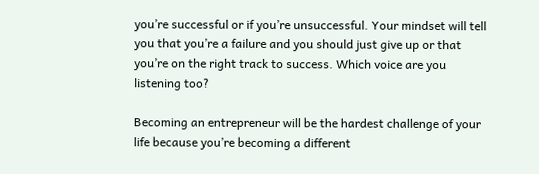you’re successful or if you’re unsuccessful. Your mindset will tell you that you’re a failure and you should just give up or that you’re on the right track to success. Which voice are you listening too?

Becoming an entrepreneur will be the hardest challenge of your life because you’re becoming a different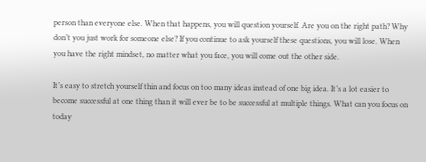person than everyone else. When that happens, you will question yourself. Are you on the right path? Why don’t you just work for someone else? If you continue to ask yourself these questions, you will lose. When you have the right mindset, no matter what you face, you will come out the other side.

It’s easy to stretch yourself thin and focus on too many ideas instead of one big idea. It’s a lot easier to become successful at one thing than it will ever be to be successful at multiple things. What can you focus on today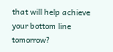that will help achieve your bottom line tomorrow?